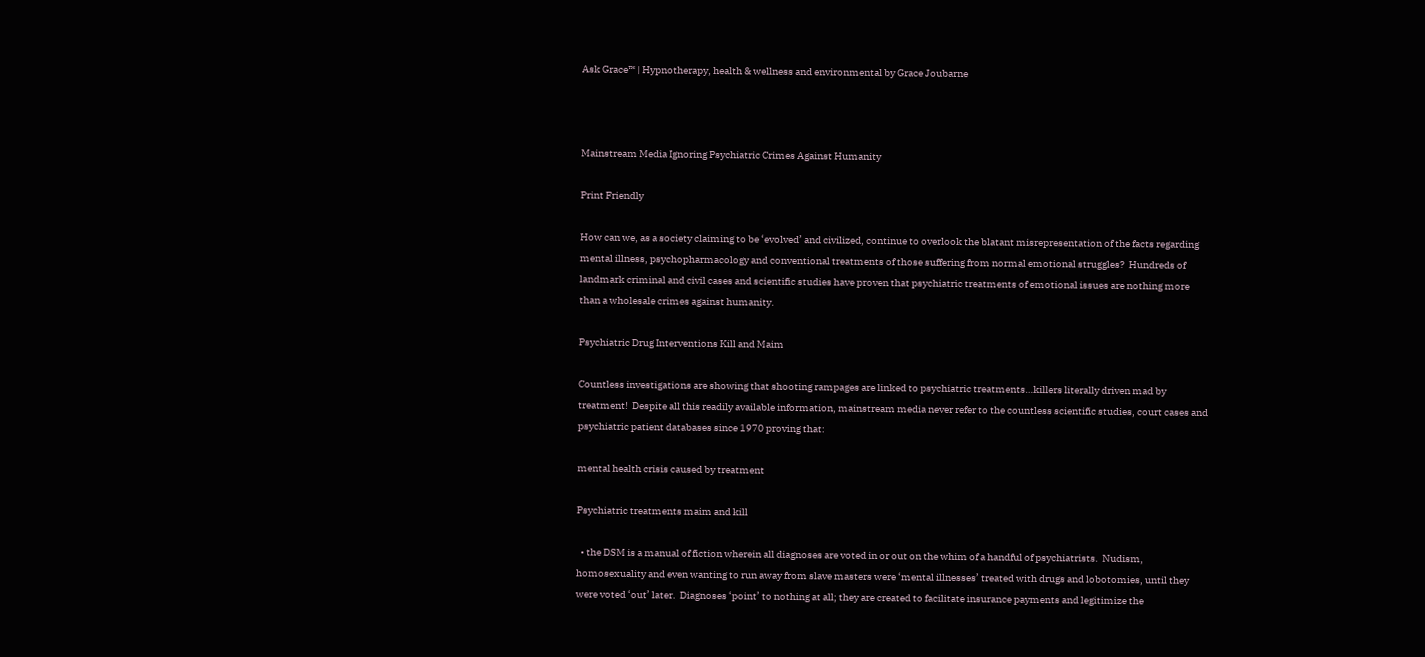Ask Grace™ | Hypnotherapy, health & wellness and environmental by Grace Joubarne



Mainstream Media Ignoring Psychiatric Crimes Against Humanity

Print Friendly

How can we, as a society claiming to be ‘evolved’ and civilized, continue to overlook the blatant misrepresentation of the facts regarding mental illness, psychopharmacology and conventional treatments of those suffering from normal emotional struggles?  Hundreds of landmark criminal and civil cases and scientific studies have proven that psychiatric treatments of emotional issues are nothing more than a wholesale crimes against humanity.

Psychiatric Drug Interventions Kill and Maim

Countless investigations are showing that shooting rampages are linked to psychiatric treatments…killers literally driven mad by treatment!  Despite all this readily available information, mainstream media never refer to the countless scientific studies, court cases and psychiatric patient databases since 1970 proving that:

mental health crisis caused by treatment

Psychiatric treatments maim and kill

  • the DSM is a manual of fiction wherein all diagnoses are voted in or out on the whim of a handful of psychiatrists.  Nudism, homosexuality and even wanting to run away from slave masters were ‘mental illnesses’ treated with drugs and lobotomies, until they were voted ‘out’ later.  Diagnoses ‘point’ to nothing at all; they are created to facilitate insurance payments and legitimize the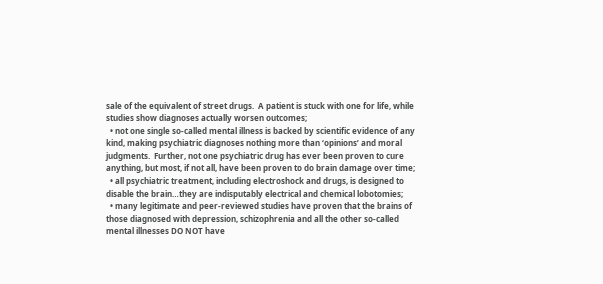sale of the equivalent of street drugs.  A patient is stuck with one for life, while studies show diagnoses actually worsen outcomes;
  • not one single so-called mental illness is backed by scientific evidence of any kind, making psychiatric diagnoses nothing more than ‘opinions’ and moral judgments.  Further, not one psychiatric drug has ever been proven to cure anything, but most, if not all, have been proven to do brain damage over time;
  • all psychiatric treatment, including electroshock and drugs, is designed to disable the brain…they are indisputably electrical and chemical lobotomies;
  • many legitimate and peer-reviewed studies have proven that the brains of those diagnosed with depression, schizophrenia and all the other so-called mental illnesses DO NOT have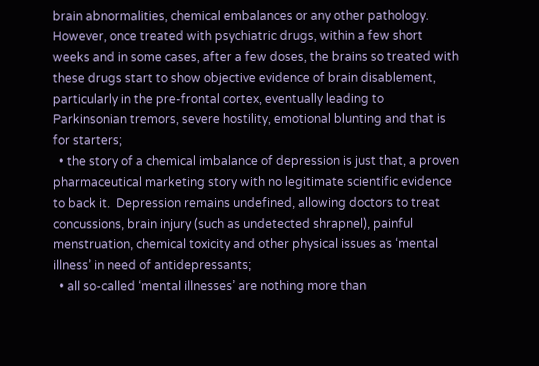brain abnormalities, chemical embalances or any other pathology.  However, once treated with psychiatric drugs, within a few short weeks and in some cases, after a few doses, the brains so treated with these drugs start to show objective evidence of brain disablement, particularly in the pre-frontal cortex, eventually leading to Parkinsonian tremors, severe hostility, emotional blunting and that is for starters;
  • the story of a chemical imbalance of depression is just that, a proven pharmaceutical marketing story with no legitimate scientific evidence to back it.  Depression remains undefined, allowing doctors to treat concussions, brain injury (such as undetected shrapnel), painful menstruation, chemical toxicity and other physical issues as ‘mental illness’ in need of antidepressants;
  • all so-called ‘mental illnesses’ are nothing more than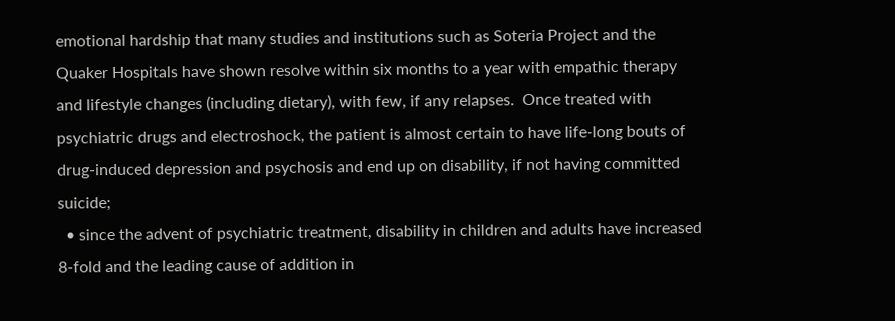emotional hardship that many studies and institutions such as Soteria Project and the Quaker Hospitals have shown resolve within six months to a year with empathic therapy and lifestyle changes (including dietary), with few, if any relapses.  Once treated with psychiatric drugs and electroshock, the patient is almost certain to have life-long bouts of drug-induced depression and psychosis and end up on disability, if not having committed suicide;
  • since the advent of psychiatric treatment, disability in children and adults have increased 8-fold and the leading cause of addition in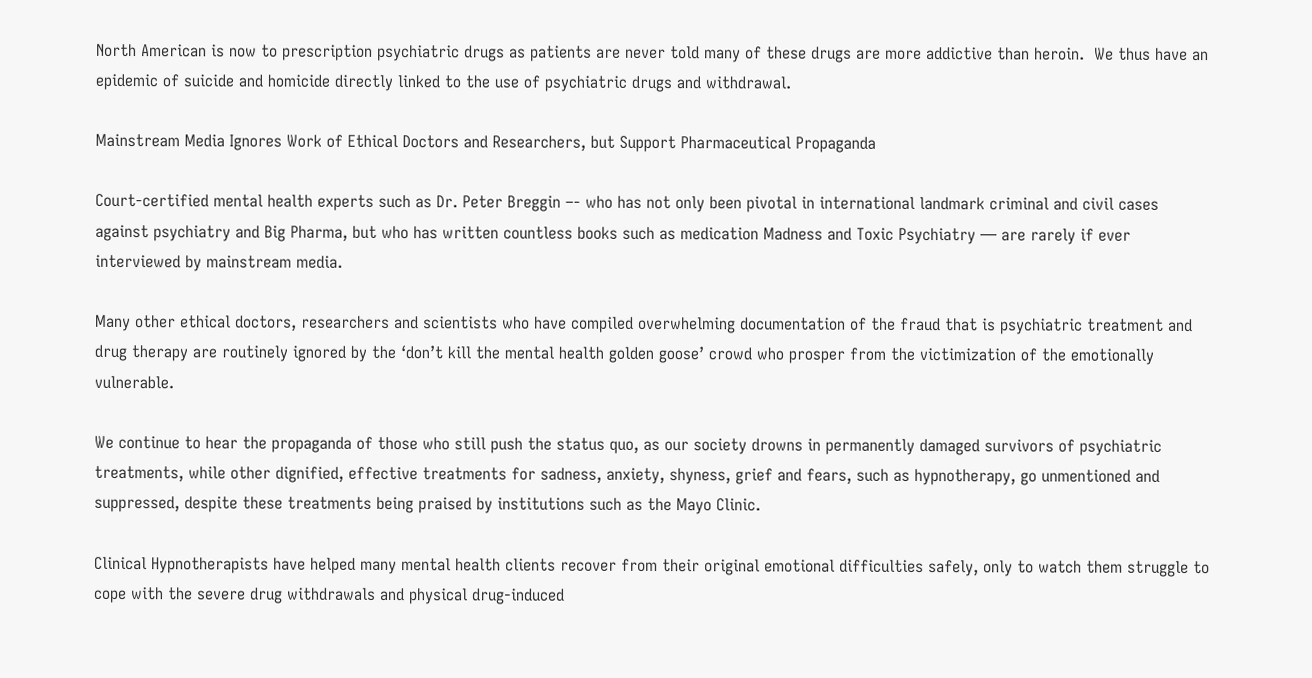North American is now to prescription psychiatric drugs as patients are never told many of these drugs are more addictive than heroin.  We thus have an epidemic of suicide and homicide directly linked to the use of psychiatric drugs and withdrawal.

Mainstream Media Ignores Work of Ethical Doctors and Researchers, but Support Pharmaceutical Propaganda

Court-certified mental health experts such as Dr. Peter Breggin –- who has not only been pivotal in international landmark criminal and civil cases against psychiatry and Big Pharma, but who has written countless books such as medication Madness and Toxic Psychiatry — are rarely if ever interviewed by mainstream media.

Many other ethical doctors, researchers and scientists who have compiled overwhelming documentation of the fraud that is psychiatric treatment and drug therapy are routinely ignored by the ‘don’t kill the mental health golden goose’ crowd who prosper from the victimization of the emotionally vulnerable.

We continue to hear the propaganda of those who still push the status quo, as our society drowns in permanently damaged survivors of psychiatric treatments, while other dignified, effective treatments for sadness, anxiety, shyness, grief and fears, such as hypnotherapy, go unmentioned and suppressed, despite these treatments being praised by institutions such as the Mayo Clinic.

Clinical Hypnotherapists have helped many mental health clients recover from their original emotional difficulties safely, only to watch them struggle to cope with the severe drug withdrawals and physical drug-induced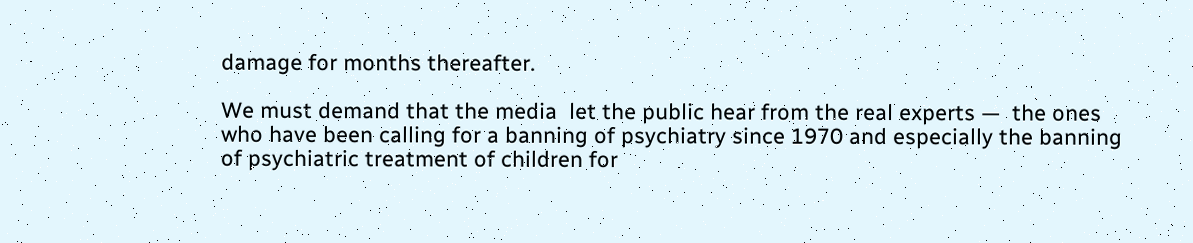damage for months thereafter.

We must demand that the media  let the public hear from the real experts —  the ones who have been calling for a banning of psychiatry since 1970 and especially the banning of psychiatric treatment of children for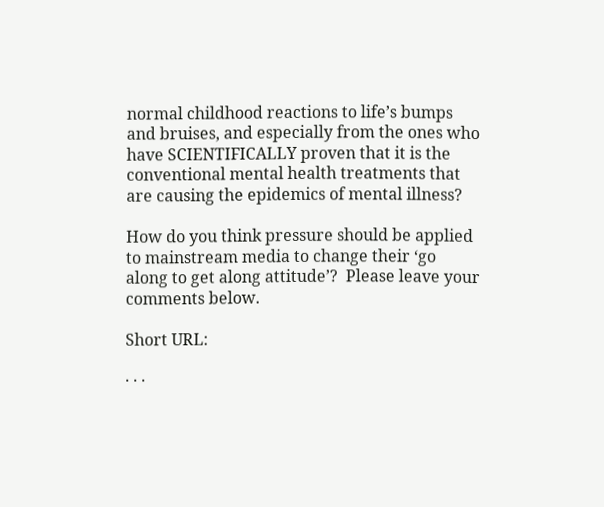normal childhood reactions to life’s bumps and bruises, and especially from the ones who have SCIENTIFICALLY proven that it is the conventional mental health treatments that are causing the epidemics of mental illness?

How do you think pressure should be applied to mainstream media to change their ‘go along to get along attitude’?  Please leave your comments below.

Short URL:

· · ·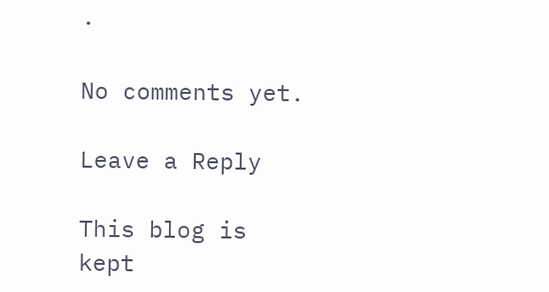·

No comments yet.

Leave a Reply

This blog is kept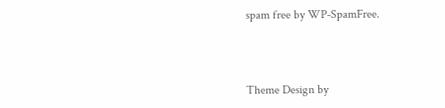spam free by WP-SpamFree.



Theme Design by